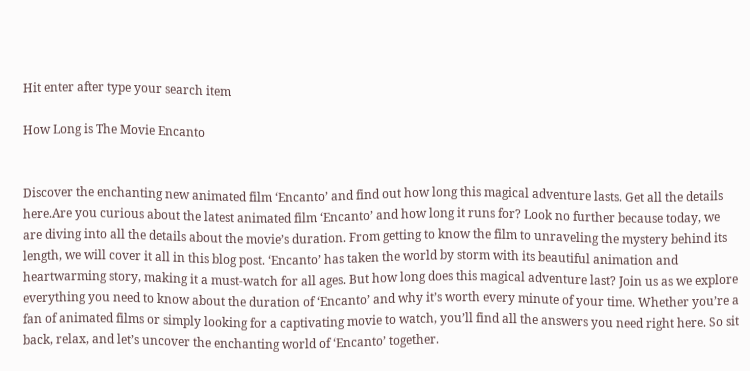Hit enter after type your search item

How Long is The Movie Encanto


Discover the enchanting new animated film ‘Encanto’ and find out how long this magical adventure lasts. Get all the details here.Are you curious about the latest animated film ‘Encanto’ and how long it runs for? Look no further because today, we are diving into all the details about the movie’s duration. From getting to know the film to unraveling the mystery behind its length, we will cover it all in this blog post. ‘Encanto’ has taken the world by storm with its beautiful animation and heartwarming story, making it a must-watch for all ages. But how long does this magical adventure last? Join us as we explore everything you need to know about the duration of ‘Encanto’ and why it’s worth every minute of your time. Whether you’re a fan of animated films or simply looking for a captivating movie to watch, you’ll find all the answers you need right here. So sit back, relax, and let’s uncover the enchanting world of ‘Encanto’ together.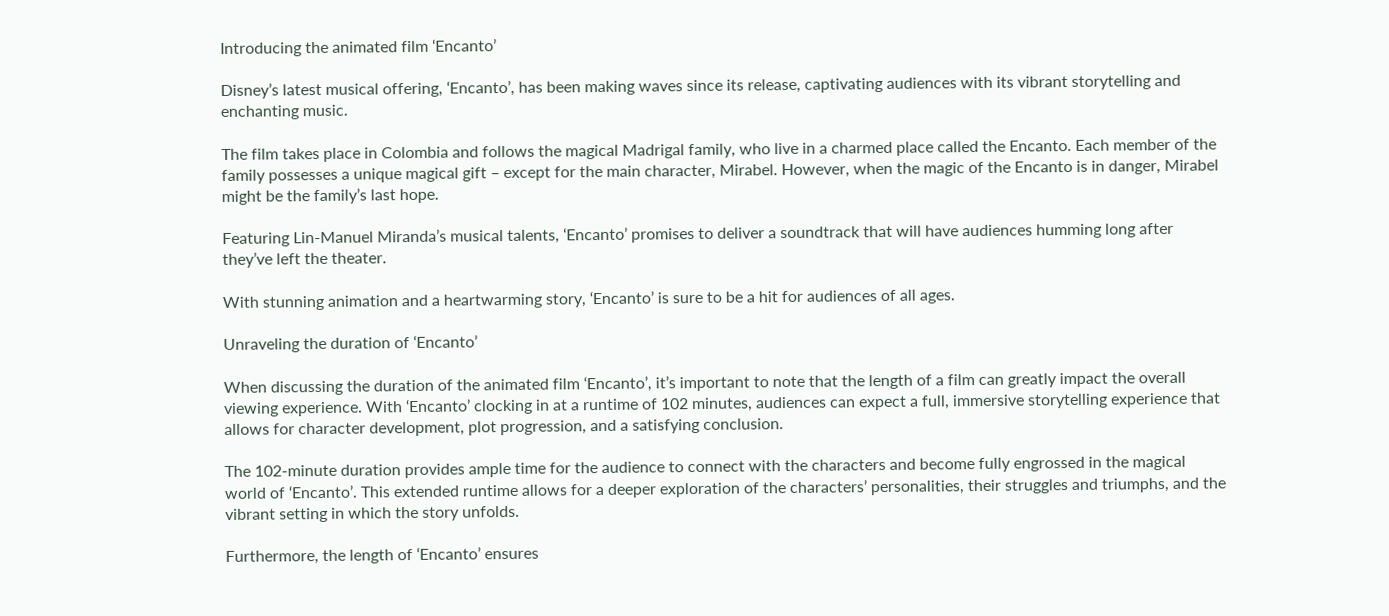Introducing the animated film ‘Encanto’

Disney’s latest musical offering, ‘Encanto’, has been making waves since its release, captivating audiences with its vibrant storytelling and enchanting music.

The film takes place in Colombia and follows the magical Madrigal family, who live in a charmed place called the Encanto. Each member of the family possesses a unique magical gift – except for the main character, Mirabel. However, when the magic of the Encanto is in danger, Mirabel might be the family’s last hope.

Featuring Lin-Manuel Miranda’s musical talents, ‘Encanto’ promises to deliver a soundtrack that will have audiences humming long after they’ve left the theater.

With stunning animation and a heartwarming story, ‘Encanto’ is sure to be a hit for audiences of all ages.

Unraveling the duration of ‘Encanto’

When discussing the duration of the animated film ‘Encanto’, it’s important to note that the length of a film can greatly impact the overall viewing experience. With ‘Encanto’ clocking in at a runtime of 102 minutes, audiences can expect a full, immersive storytelling experience that allows for character development, plot progression, and a satisfying conclusion.

The 102-minute duration provides ample time for the audience to connect with the characters and become fully engrossed in the magical world of ‘Encanto’. This extended runtime allows for a deeper exploration of the characters’ personalities, their struggles and triumphs, and the vibrant setting in which the story unfolds.

Furthermore, the length of ‘Encanto’ ensures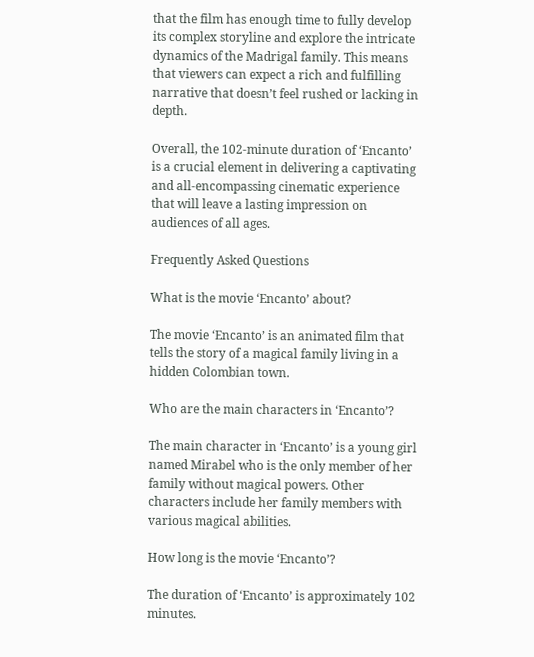that the film has enough time to fully develop its complex storyline and explore the intricate dynamics of the Madrigal family. This means that viewers can expect a rich and fulfilling narrative that doesn’t feel rushed or lacking in depth.

Overall, the 102-minute duration of ‘Encanto’ is a crucial element in delivering a captivating and all-encompassing cinematic experience that will leave a lasting impression on audiences of all ages.

Frequently Asked Questions

What is the movie ‘Encanto’ about?

The movie ‘Encanto’ is an animated film that tells the story of a magical family living in a hidden Colombian town.

Who are the main characters in ‘Encanto’?

The main character in ‘Encanto’ is a young girl named Mirabel who is the only member of her family without magical powers. Other characters include her family members with various magical abilities.

How long is the movie ‘Encanto’?

The duration of ‘Encanto’ is approximately 102 minutes.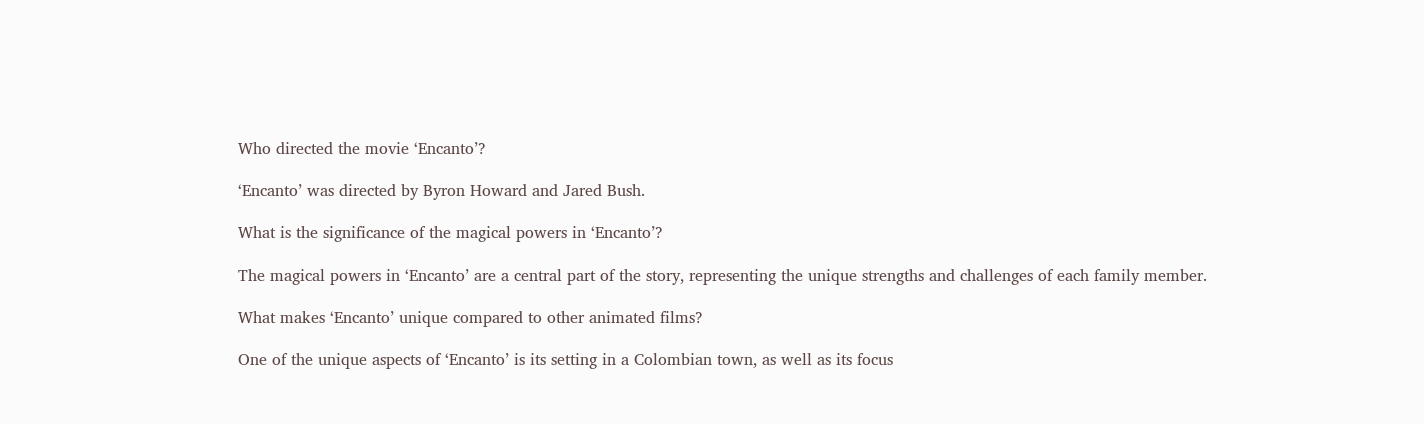Who directed the movie ‘Encanto’?

‘Encanto’ was directed by Byron Howard and Jared Bush.

What is the significance of the magical powers in ‘Encanto’?

The magical powers in ‘Encanto’ are a central part of the story, representing the unique strengths and challenges of each family member.

What makes ‘Encanto’ unique compared to other animated films?

One of the unique aspects of ‘Encanto’ is its setting in a Colombian town, as well as its focus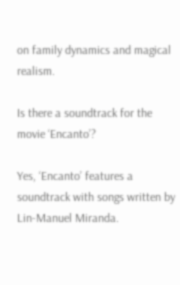on family dynamics and magical realism.

Is there a soundtrack for the movie ‘Encanto’?

Yes, ‘Encanto’ features a soundtrack with songs written by Lin-Manuel Miranda.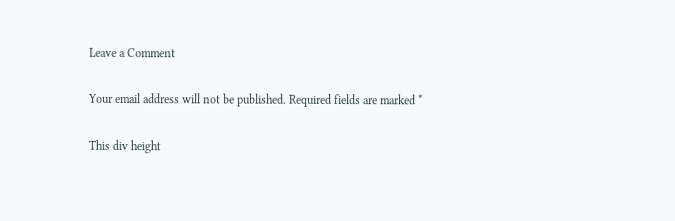Leave a Comment

Your email address will not be published. Required fields are marked *

This div height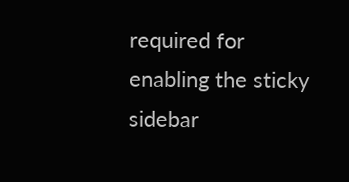required for enabling the sticky sidebar